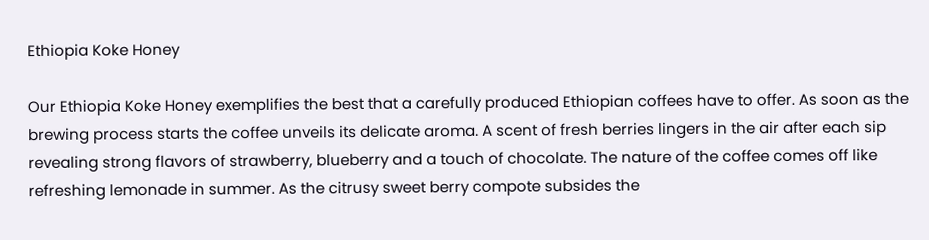Ethiopia Koke Honey

Our Ethiopia Koke Honey exemplifies the best that a carefully produced Ethiopian coffees have to offer. As soon as the brewing process starts the coffee unveils its delicate aroma. A scent of fresh berries lingers in the air after each sip revealing strong flavors of strawberry, blueberry and a touch of chocolate. The nature of the coffee comes off like refreshing lemonade in summer. As the citrusy sweet berry compote subsides the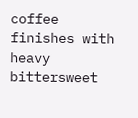coffee finishes with heavy bittersweet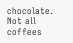chocolate. Not all coffees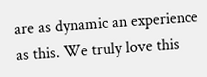are as dynamic an experience as this. We truly love this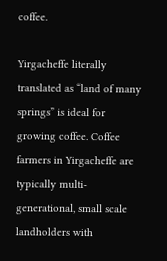coffee.

Yirgacheffe literally translated as “land of many springs” is ideal for growing coffee. Coffee farmers in Yirgacheffe are typically multi-generational, small scale landholders with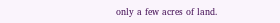only a few acres of land.